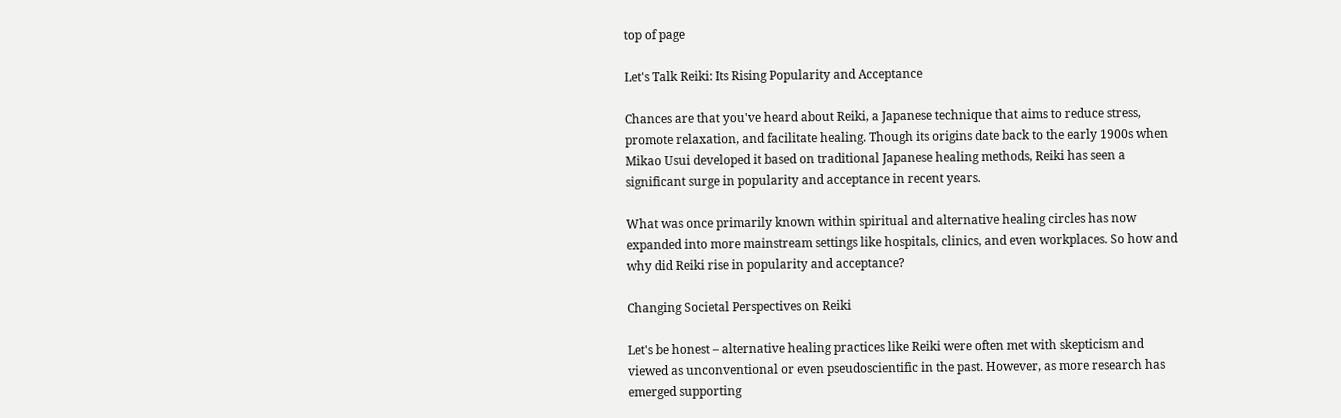top of page

Let's Talk Reiki: Its Rising Popularity and Acceptance

Chances are that you've heard about Reiki, a Japanese technique that aims to reduce stress, promote relaxation, and facilitate healing. Though its origins date back to the early 1900s when Mikao Usui developed it based on traditional Japanese healing methods, Reiki has seen a significant surge in popularity and acceptance in recent years.

What was once primarily known within spiritual and alternative healing circles has now expanded into more mainstream settings like hospitals, clinics, and even workplaces. So how and why did Reiki rise in popularity and acceptance?

Changing Societal Perspectives on Reiki

Let's be honest – alternative healing practices like Reiki were often met with skepticism and viewed as unconventional or even pseudoscientific in the past. However, as more research has emerged supporting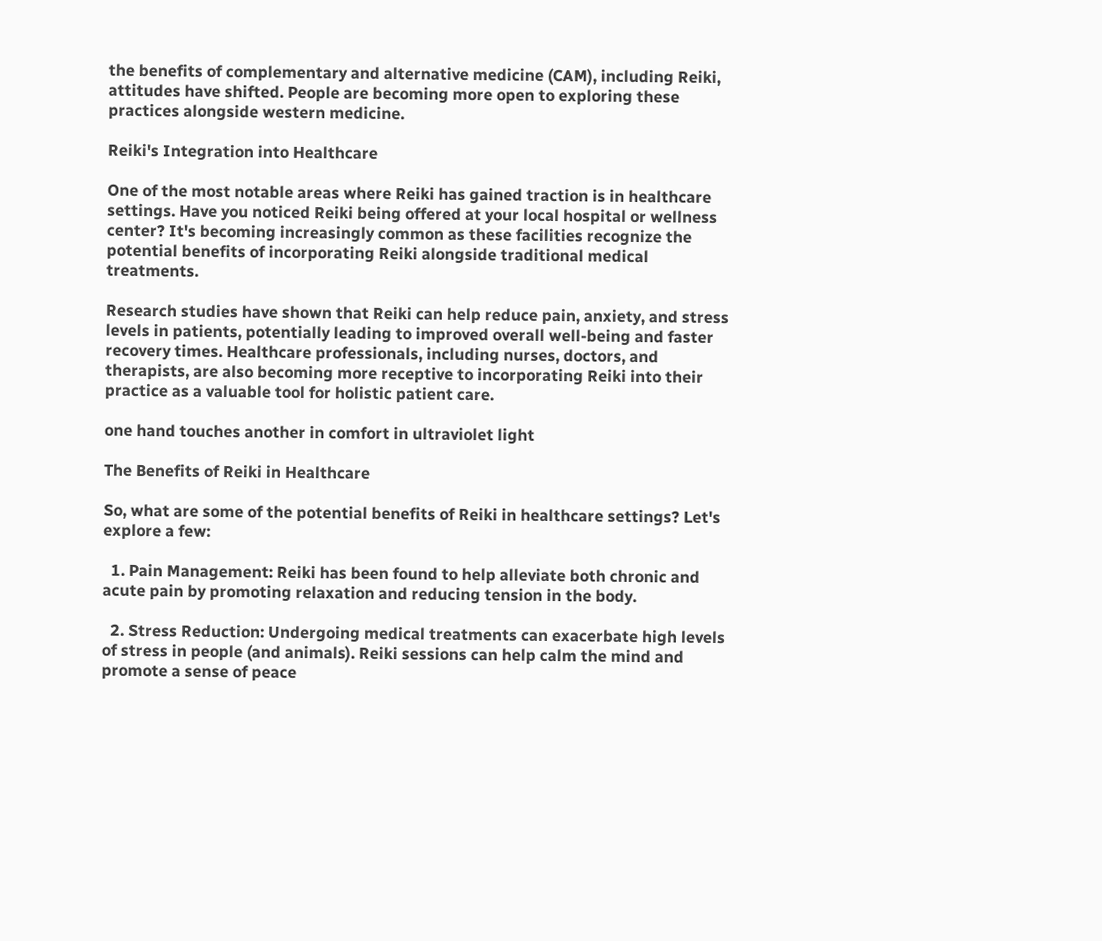the benefits of complementary and alternative medicine (CAM), including Reiki, attitudes have shifted. People are becoming more open to exploring these practices alongside western medicine.

Reiki's Integration into Healthcare

One of the most notable areas where Reiki has gained traction is in healthcare settings. Have you noticed Reiki being offered at your local hospital or wellness center? It's becoming increasingly common as these facilities recognize the potential benefits of incorporating Reiki alongside traditional medical treatments.

Research studies have shown that Reiki can help reduce pain, anxiety, and stress levels in patients, potentially leading to improved overall well-being and faster recovery times. Healthcare professionals, including nurses, doctors, and therapists, are also becoming more receptive to incorporating Reiki into their practice as a valuable tool for holistic patient care.

one hand touches another in comfort in ultraviolet light

The Benefits of Reiki in Healthcare

So, what are some of the potential benefits of Reiki in healthcare settings? Let's explore a few:

  1. Pain Management: Reiki has been found to help alleviate both chronic and acute pain by promoting relaxation and reducing tension in the body.

  2. Stress Reduction: Undergoing medical treatments can exacerbate high levels of stress in people (and animals). Reiki sessions can help calm the mind and promote a sense of peace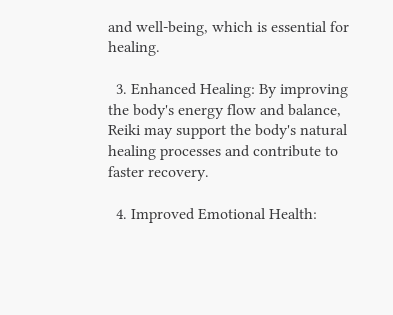and well-being, which is essential for healing.

  3. Enhanced Healing: By improving the body's energy flow and balance, Reiki may support the body's natural healing processes and contribute to faster recovery.

  4. Improved Emotional Health: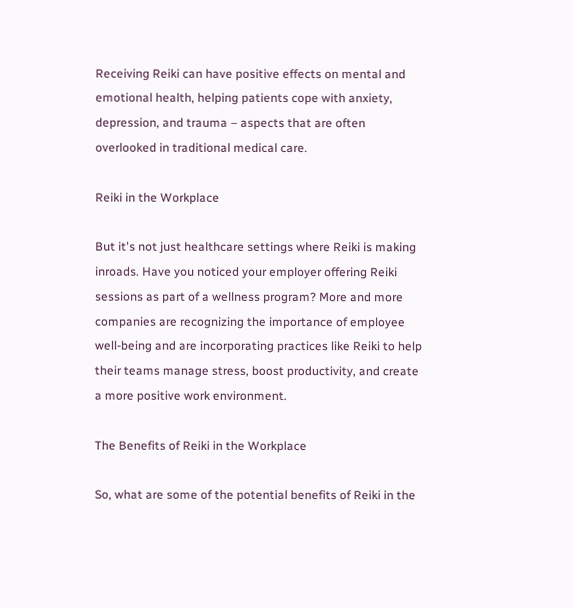Receiving Reiki can have positive effects on mental and emotional health, helping patients cope with anxiety, depression, and trauma – aspects that are often overlooked in traditional medical care.

Reiki in the Workplace

But it's not just healthcare settings where Reiki is making inroads. Have you noticed your employer offering Reiki sessions as part of a wellness program? More and more companies are recognizing the importance of employee well-being and are incorporating practices like Reiki to help their teams manage stress, boost productivity, and create a more positive work environment.

The Benefits of Reiki in the Workplace

So, what are some of the potential benefits of Reiki in the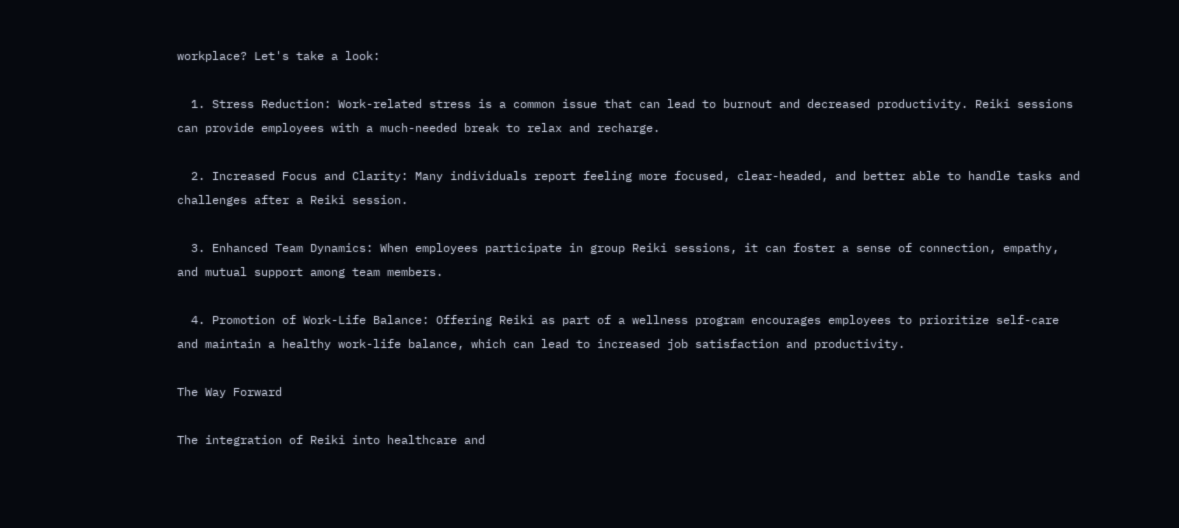workplace? Let's take a look:

  1. Stress Reduction: Work-related stress is a common issue that can lead to burnout and decreased productivity. Reiki sessions can provide employees with a much-needed break to relax and recharge.

  2. Increased Focus and Clarity: Many individuals report feeling more focused, clear-headed, and better able to handle tasks and challenges after a Reiki session.

  3. Enhanced Team Dynamics: When employees participate in group Reiki sessions, it can foster a sense of connection, empathy, and mutual support among team members.

  4. Promotion of Work-Life Balance: Offering Reiki as part of a wellness program encourages employees to prioritize self-care and maintain a healthy work-life balance, which can lead to increased job satisfaction and productivity.

The Way Forward

The integration of Reiki into healthcare and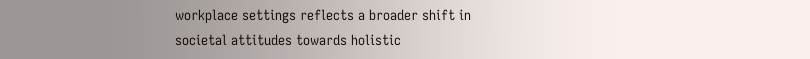workplace settings reflects a broader shift in societal attitudes towards holistic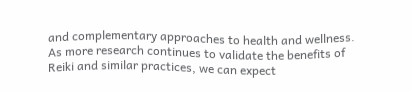and complementary approaches to health and wellness. As more research continues to validate the benefits of Reiki and similar practices, we can expect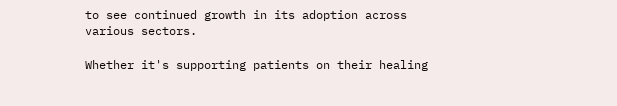to see continued growth in its adoption across various sectors.

Whether it's supporting patients on their healing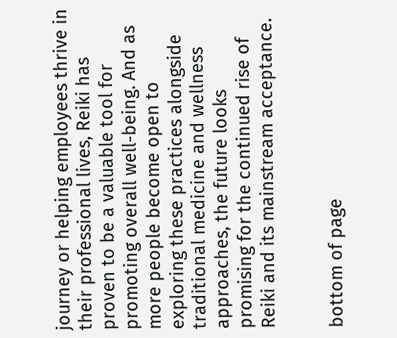journey or helping employees thrive in their professional lives, Reiki has proven to be a valuable tool for promoting overall well-being. And as more people become open to exploring these practices alongside traditional medicine and wellness approaches, the future looks promising for the continued rise of Reiki and its mainstream acceptance.


bottom of page